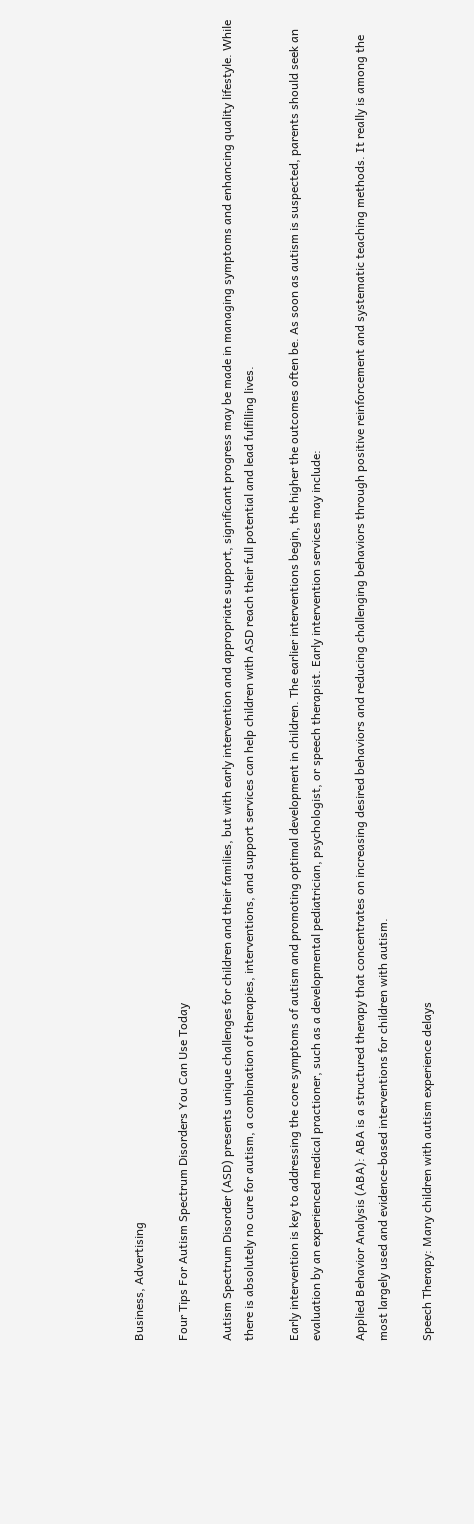Business, Advertising

Four Tips For Autism Spectrum Disorders You Can Use Today

Autism Spectrum Disorder (ASD) presents unique challenges for children and their families, but with early intervention and appropriate support, significant progress may be made in managing symptoms and enhancing quality lifestyle. While there is absolutely no cure for autism, a combination of therapies, interventions, and support services can help children with ASD reach their full potential and lead fulfilling lives.

Early intervention is key to addressing the core symptoms of autism and promoting optimal development in children. The earlier interventions begin, the higher the outcomes often be. As soon as autism is suspected, parents should seek an evaluation by an experienced medical practioner, such as a developmental pediatrician, psychologist, or speech therapist. Early intervention services may include:

Applied Behavior Analysis (ABA): ABA is a structured therapy that concentrates on increasing desired behaviors and reducing challenging behaviors through positive reinforcement and systematic teaching methods. It really is among the most largely used and evidence-based interventions for children with autism.

Speech Therapy: Many children with autism experience delays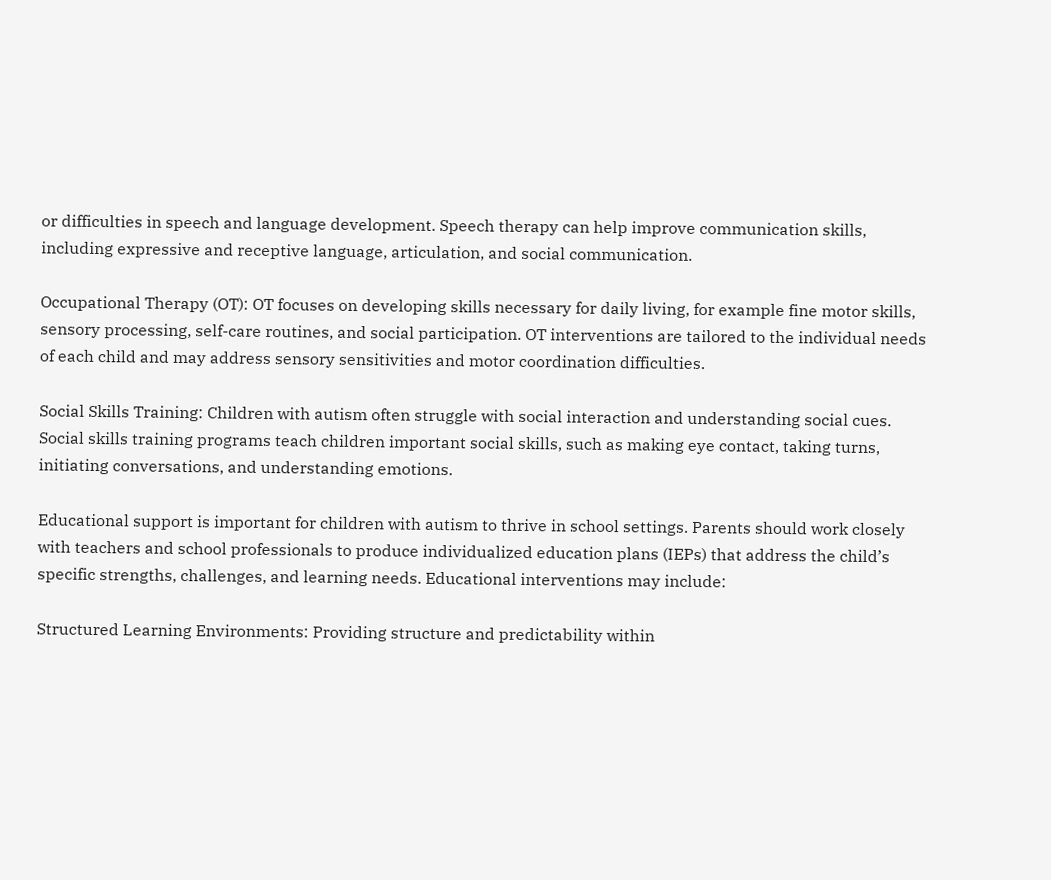or difficulties in speech and language development. Speech therapy can help improve communication skills, including expressive and receptive language, articulation, and social communication.

Occupational Therapy (OT): OT focuses on developing skills necessary for daily living, for example fine motor skills, sensory processing, self-care routines, and social participation. OT interventions are tailored to the individual needs of each child and may address sensory sensitivities and motor coordination difficulties.

Social Skills Training: Children with autism often struggle with social interaction and understanding social cues. Social skills training programs teach children important social skills, such as making eye contact, taking turns, initiating conversations, and understanding emotions.

Educational support is important for children with autism to thrive in school settings. Parents should work closely with teachers and school professionals to produce individualized education plans (IEPs) that address the child’s specific strengths, challenges, and learning needs. Educational interventions may include:

Structured Learning Environments: Providing structure and predictability within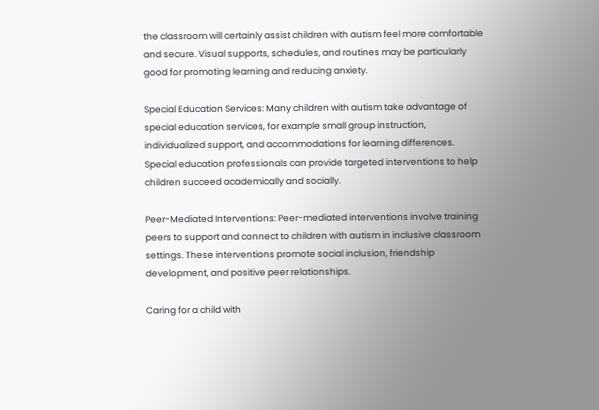the classroom will certainly assist children with autism feel more comfortable and secure. Visual supports, schedules, and routines may be particularly good for promoting learning and reducing anxiety.

Special Education Services: Many children with autism take advantage of special education services, for example small group instruction, individualized support, and accommodations for learning differences. Special education professionals can provide targeted interventions to help children succeed academically and socially.

Peer-Mediated Interventions: Peer-mediated interventions involve training peers to support and connect to children with autism in inclusive classroom settings. These interventions promote social inclusion, friendship development, and positive peer relationships.

Caring for a child with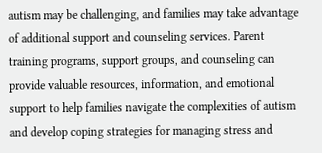autism may be challenging, and families may take advantage of additional support and counseling services. Parent training programs, support groups, and counseling can provide valuable resources, information, and emotional support to help families navigate the complexities of autism and develop coping strategies for managing stress and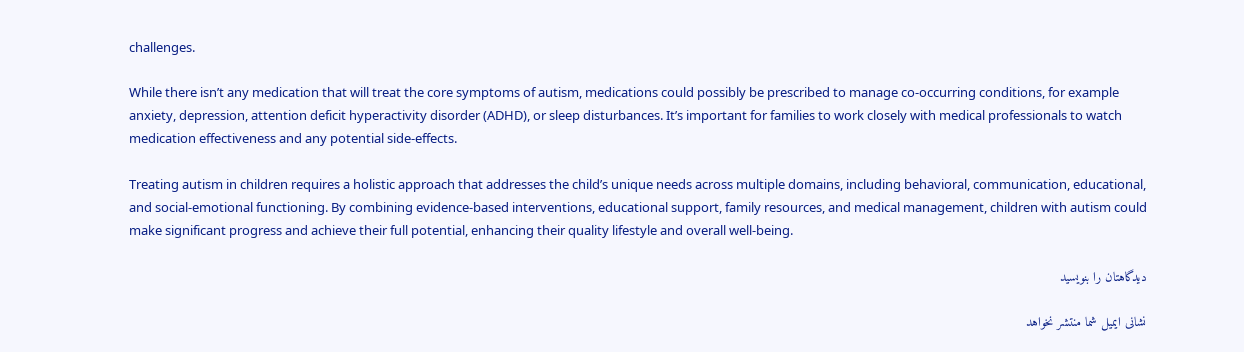challenges.

While there isn’t any medication that will treat the core symptoms of autism, medications could possibly be prescribed to manage co-occurring conditions, for example anxiety, depression, attention deficit hyperactivity disorder (ADHD), or sleep disturbances. It’s important for families to work closely with medical professionals to watch medication effectiveness and any potential side-effects.

Treating autism in children requires a holistic approach that addresses the child’s unique needs across multiple domains, including behavioral, communication, educational, and social-emotional functioning. By combining evidence-based interventions, educational support, family resources, and medical management, children with autism could make significant progress and achieve their full potential, enhancing their quality lifestyle and overall well-being.

دیدگاهتان را بنویسید

نشانی ایمیل شما منتشر نخواهد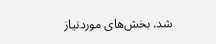شد. بخش‌های موردنیاز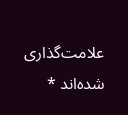علامت‌گذاری شده‌اند *